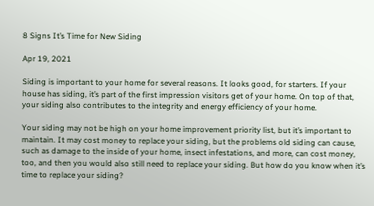8 Signs It’s Time for New Siding

Apr 19, 2021

Siding is important to your home for several reasons. It looks good, for starters. If your house has siding, it’s part of the first impression visitors get of your home. On top of that, your siding also contributes to the integrity and energy efficiency of your home.

Your siding may not be high on your home improvement priority list, but it’s important to maintain. It may cost money to replace your siding, but the problems old siding can cause, such as damage to the inside of your home, insect infestations, and more, can cost money, too, and then you would also still need to replace your siding. But how do you know when it’s time to replace your siding?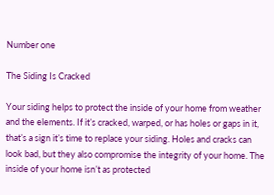Number one

The Siding Is Cracked

Your siding helps to protect the inside of your home from weather and the elements. If it’s cracked, warped, or has holes or gaps in it, that’s a sign it’s time to replace your siding. Holes and cracks can look bad, but they also compromise the integrity of your home. The inside of your home isn’t as protected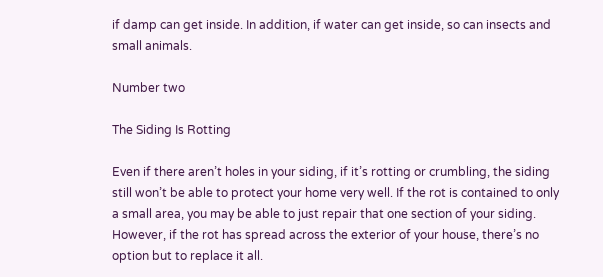if damp can get inside. In addition, if water can get inside, so can insects and small animals.

Number two

The Siding Is Rotting

Even if there aren’t holes in your siding, if it’s rotting or crumbling, the siding still won’t be able to protect your home very well. If the rot is contained to only a small area, you may be able to just repair that one section of your siding. However, if the rot has spread across the exterior of your house, there’s no option but to replace it all.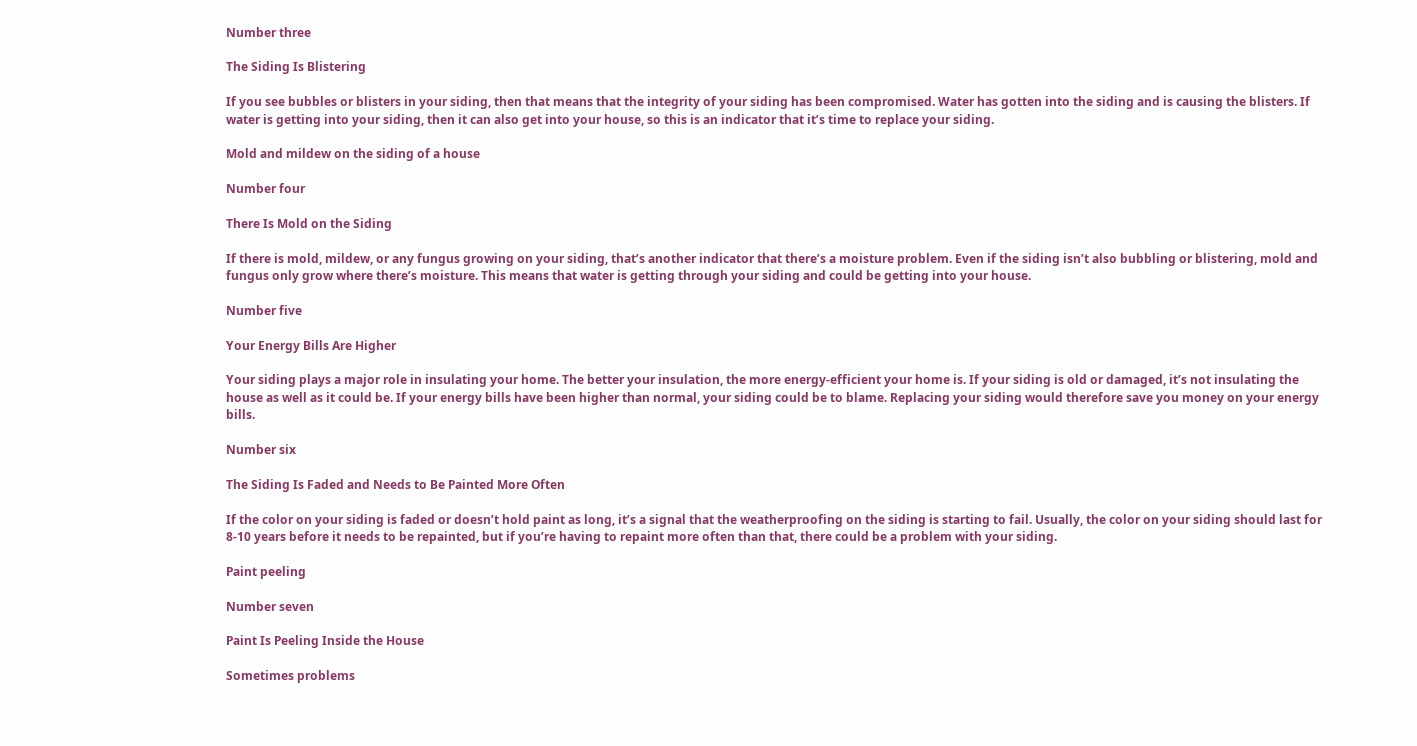Number three

The Siding Is Blistering

If you see bubbles or blisters in your siding, then that means that the integrity of your siding has been compromised. Water has gotten into the siding and is causing the blisters. If water is getting into your siding, then it can also get into your house, so this is an indicator that it’s time to replace your siding.

Mold and mildew on the siding of a house

Number four

There Is Mold on the Siding

If there is mold, mildew, or any fungus growing on your siding, that’s another indicator that there’s a moisture problem. Even if the siding isn’t also bubbling or blistering, mold and fungus only grow where there’s moisture. This means that water is getting through your siding and could be getting into your house.

Number five

Your Energy Bills Are Higher

Your siding plays a major role in insulating your home. The better your insulation, the more energy-efficient your home is. If your siding is old or damaged, it’s not insulating the house as well as it could be. If your energy bills have been higher than normal, your siding could be to blame. Replacing your siding would therefore save you money on your energy bills.

Number six

The Siding Is Faded and Needs to Be Painted More Often

If the color on your siding is faded or doesn’t hold paint as long, it’s a signal that the weatherproofing on the siding is starting to fail. Usually, the color on your siding should last for 8-10 years before it needs to be repainted, but if you’re having to repaint more often than that, there could be a problem with your siding.

Paint peeling

Number seven

Paint Is Peeling Inside the House

Sometimes problems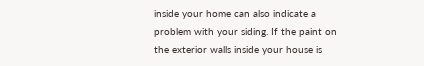inside your home can also indicate a problem with your siding. If the paint on the exterior walls inside your house is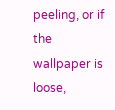peeling, or if the wallpaper is loose,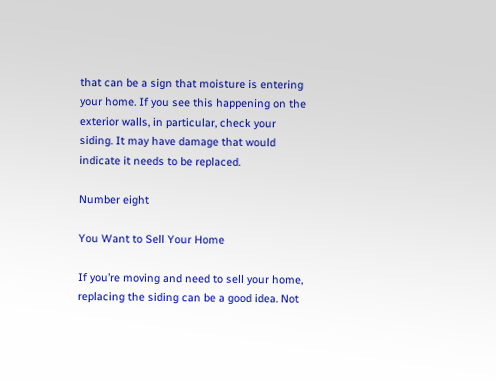that can be a sign that moisture is entering your home. If you see this happening on the exterior walls, in particular, check your siding. It may have damage that would indicate it needs to be replaced.

Number eight

You Want to Sell Your Home

If you’re moving and need to sell your home, replacing the siding can be a good idea. Not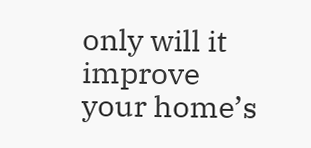only will it improve your home’s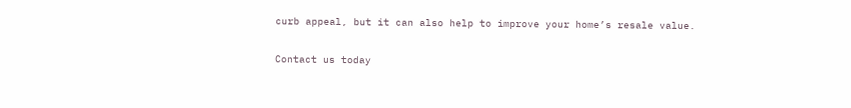curb appeal, but it can also help to improve your home’s resale value.

Contact us today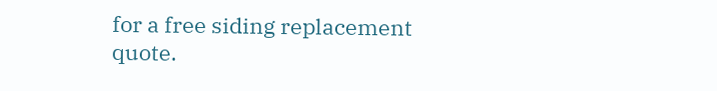for a free siding replacement quote.